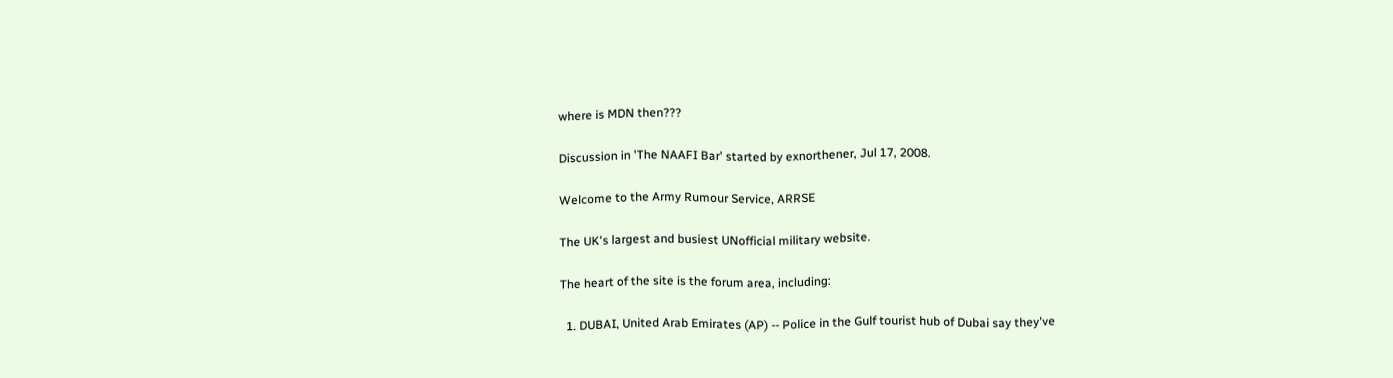where is MDN then???

Discussion in 'The NAAFI Bar' started by exnorthener, Jul 17, 2008.

Welcome to the Army Rumour Service, ARRSE

The UK's largest and busiest UNofficial military website.

The heart of the site is the forum area, including:

  1. DUBAI, United Arab Emirates (AP) -- Police in the Gulf tourist hub of Dubai say they've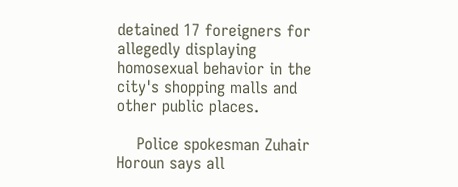detained 17 foreigners for allegedly displaying homosexual behavior in the city's shopping malls and other public places.

    Police spokesman Zuhair Horoun says all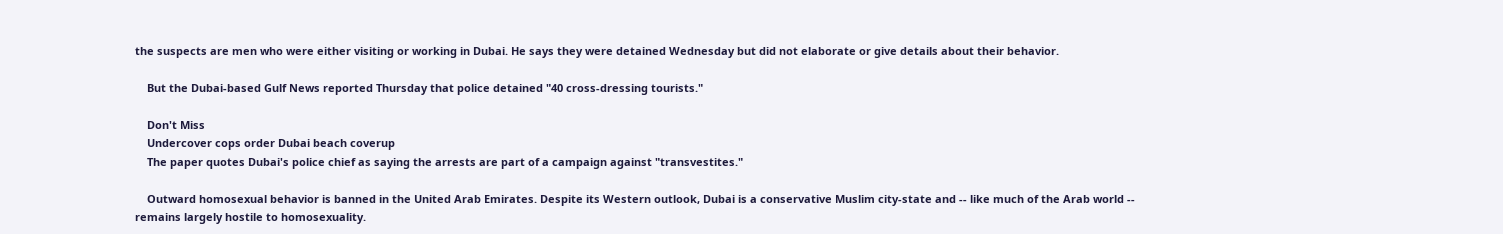the suspects are men who were either visiting or working in Dubai. He says they were detained Wednesday but did not elaborate or give details about their behavior.

    But the Dubai-based Gulf News reported Thursday that police detained "40 cross-dressing tourists."

    Don't Miss
    Undercover cops order Dubai beach coverup
    The paper quotes Dubai's police chief as saying the arrests are part of a campaign against "transvestites."

    Outward homosexual behavior is banned in the United Arab Emirates. Despite its Western outlook, Dubai is a conservative Muslim city-state and -- like much of the Arab world -- remains largely hostile to homosexuality.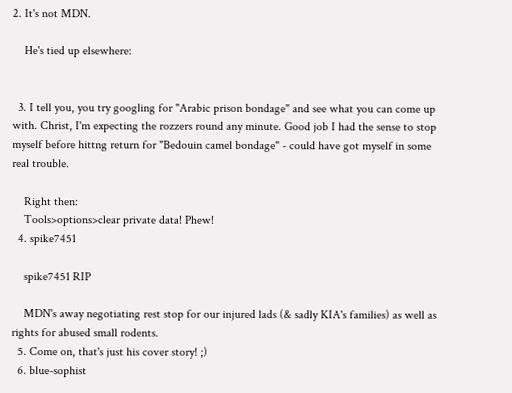2. It's not MDN.

    He's tied up elsewhere:


  3. I tell you, you try googling for "Arabic prison bondage" and see what you can come up with. Christ, I'm expecting the rozzers round any minute. Good job I had the sense to stop myself before hittng return for "Bedouin camel bondage" - could have got myself in some real trouble.

    Right then:
    Tools>options>clear private data! Phew!
  4. spike7451

    spike7451 RIP

    MDN's away negotiating rest stop for our injured lads (& sadly KIA's families) as well as rights for abused small rodents.
  5. Come on, that's just his cover story! ;)
  6. blue-sophist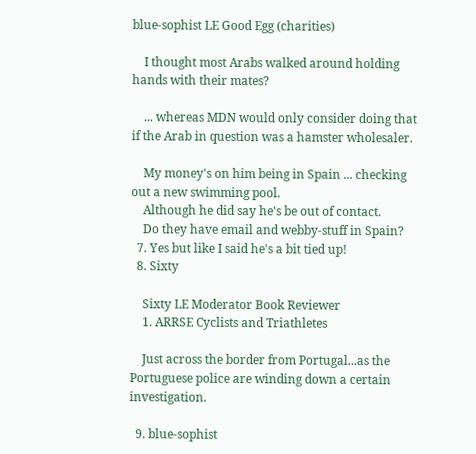blue-sophist LE Good Egg (charities)

    I thought most Arabs walked around holding hands with their mates?

    ... whereas MDN would only consider doing that if the Arab in question was a hamster wholesaler.

    My money's on him being in Spain ... checking out a new swimming pool.
    Although he did say he's be out of contact.
    Do they have email and webby-stuff in Spain?
  7. Yes but like I said he's a bit tied up!
  8. Sixty

    Sixty LE Moderator Book Reviewer
    1. ARRSE Cyclists and Triathletes

    Just across the border from Portugal...as the Portuguese police are winding down a certain investigation.

  9. blue-sophist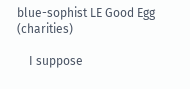blue-sophist LE Good Egg (charities)

    I suppose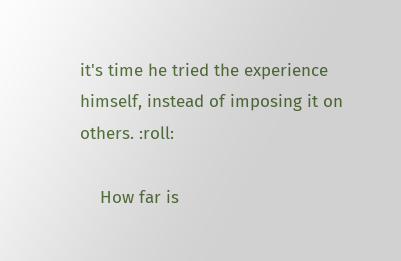it's time he tried the experience himself, instead of imposing it on others. :roll:

    How far is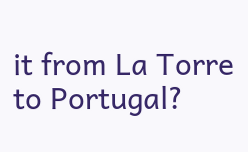it from La Torre to Portugal?